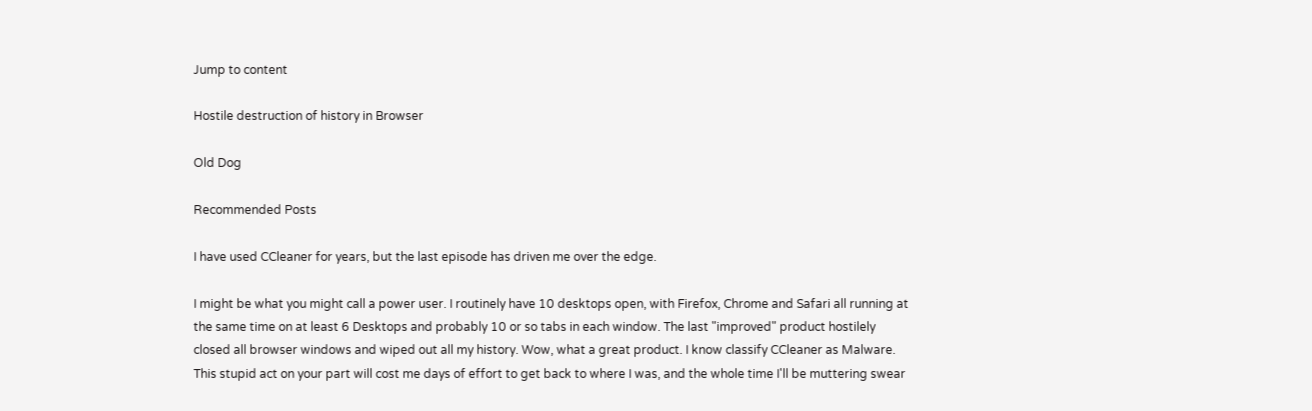Jump to content

Hostile destruction of history in Browser

Old Dog

Recommended Posts

I have used CCleaner for years, but the last episode has driven me over the edge.

I might be what you might call a power user. I routinely have 10 desktops open, with Firefox, Chrome and Safari all running at the same time on at least 6 Desktops and probably 10 or so tabs in each window. The last "improved" product hostilely closed all browser windows and wiped out all my history. Wow, what a great product. I know classify CCleaner as Malware. This stupid act on your part will cost me days of effort to get back to where I was, and the whole time I'll be muttering swear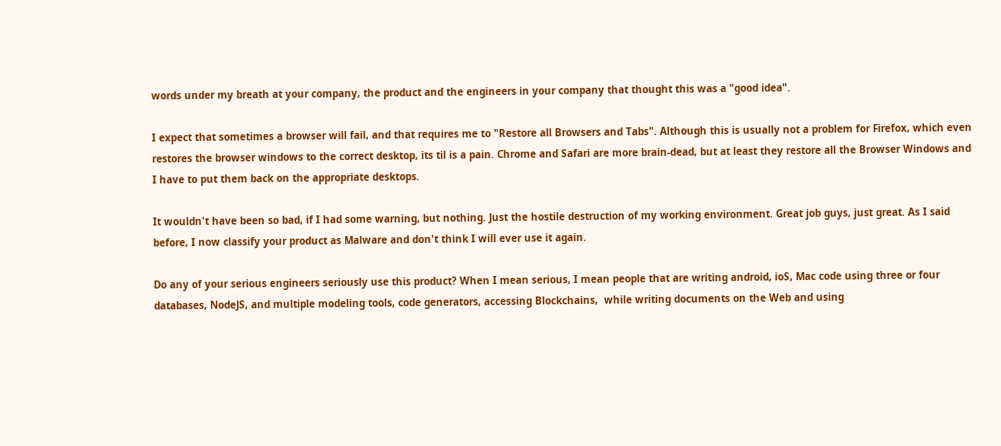words under my breath at your company, the product and the engineers in your company that thought this was a "good idea".

I expect that sometimes a browser will fail, and that requires me to "Restore all Browsers and Tabs". Although this is usually not a problem for Firefox, which even restores the browser windows to the correct desktop, its til is a pain. Chrome and Safari are more brain-dead, but at least they restore all the Browser Windows and I have to put them back on the appropriate desktops.

It wouldn't have been so bad, if I had some warning, but nothing. Just the hostile destruction of my working environment. Great job guys, just great. As I said before, I now classify your product as Malware and don't think I will ever use it again.

Do any of your serious engineers seriously use this product? When I mean serious, I mean people that are writing android, ioS, Mac code using three or four databases, NodeJS, and multiple modeling tools, code generators, accessing Blockchains,  while writing documents on the Web and using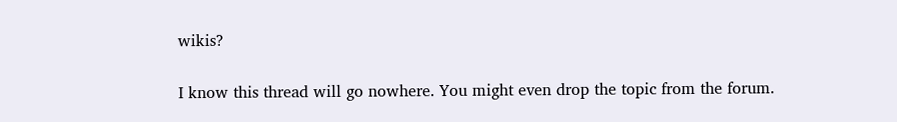wikis?

I know this thread will go nowhere. You might even drop the topic from the forum.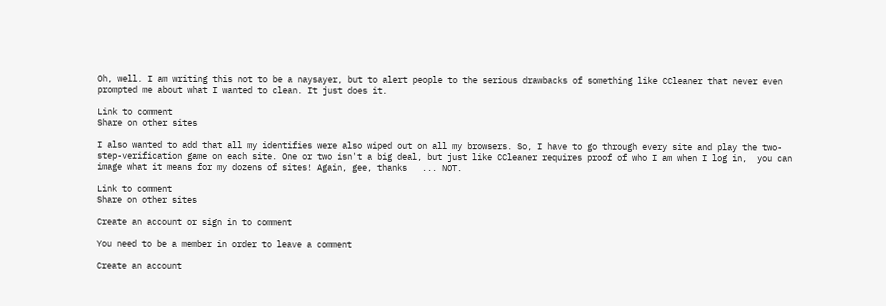Oh, well. I am writing this not to be a naysayer, but to alert people to the serious drawbacks of something like CCleaner that never even prompted me about what I wanted to clean. It just does it.

Link to comment
Share on other sites

I also wanted to add that all my identifies were also wiped out on all my browsers. So, I have to go through every site and play the two-step-verification game on each site. One or two isn't a big deal, but just like CCleaner requires proof of who I am when I log in,  you can image what it means for my dozens of sites! Again, gee, thanks   ... NOT.

Link to comment
Share on other sites

Create an account or sign in to comment

You need to be a member in order to leave a comment

Create an account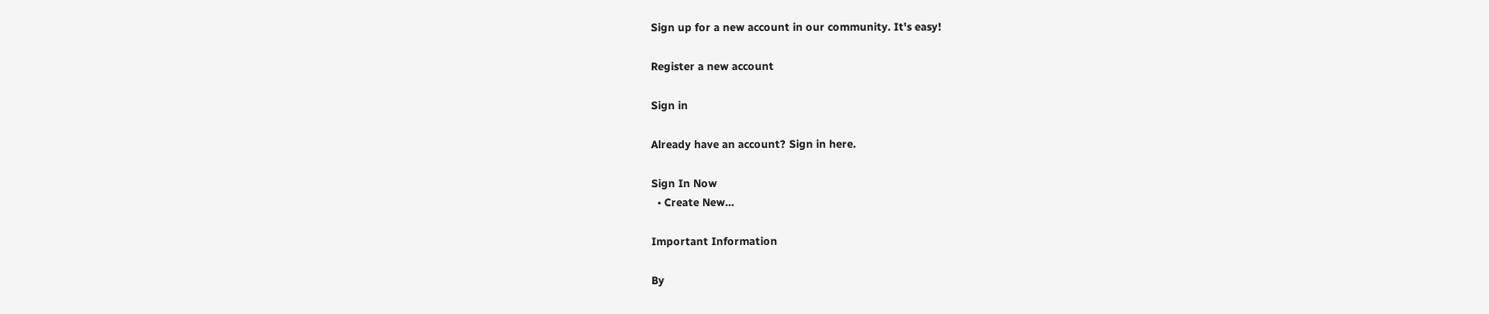Sign up for a new account in our community. It's easy!

Register a new account

Sign in

Already have an account? Sign in here.

Sign In Now
  • Create New...

Important Information

By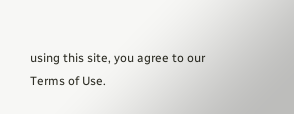using this site, you agree to our Terms of Use.